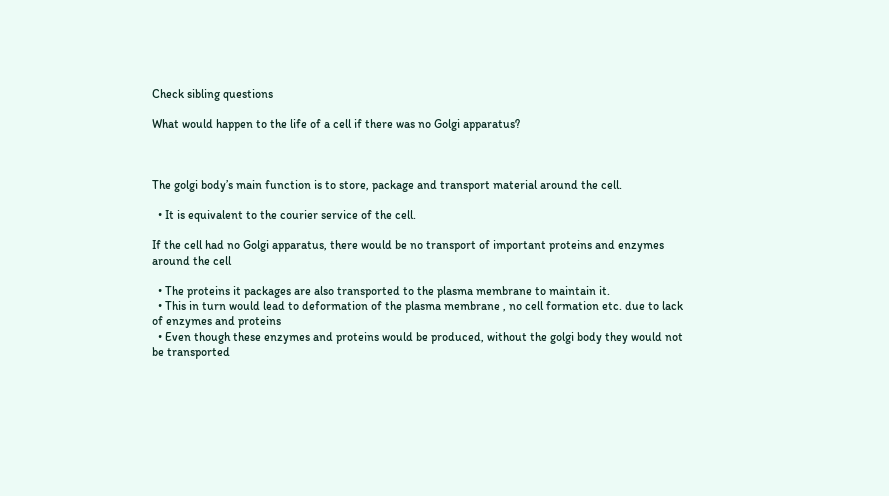Check sibling questions

What would happen to the life of a cell if there was no Golgi apparatus?



The golgi body’s main function is to store, package and transport material around the cell.

  • It is equivalent to the courier service of the cell.

If the cell had no Golgi apparatus, there would be no transport of important proteins and enzymes around the cell

  • The proteins it packages are also transported to the plasma membrane to maintain it.
  • This in turn would lead to deformation of the plasma membrane , no cell formation etc. due to lack of enzymes and proteins
  • Even though these enzymes and proteins would be produced, without the golgi body they would not be transported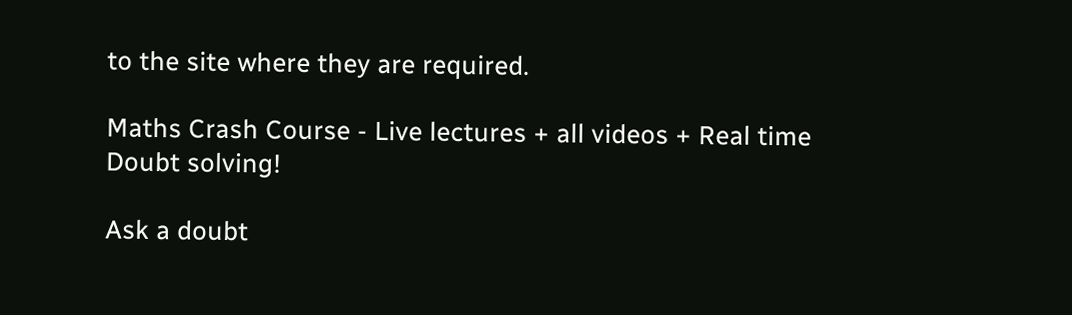to the site where they are required.

Maths Crash Course - Live lectures + all videos + Real time Doubt solving!

Ask a doubt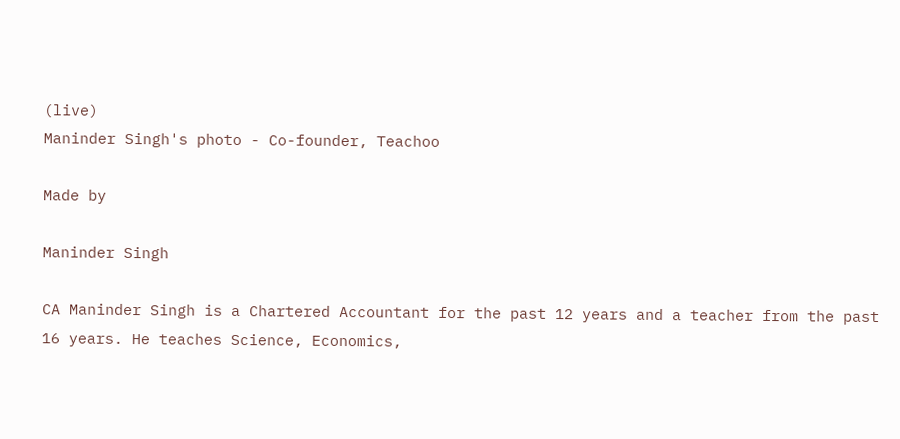(live)
Maninder Singh's photo - Co-founder, Teachoo

Made by

Maninder Singh

CA Maninder Singh is a Chartered Accountant for the past 12 years and a teacher from the past 16 years. He teaches Science, Economics,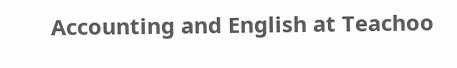Accounting and English at Teachoo